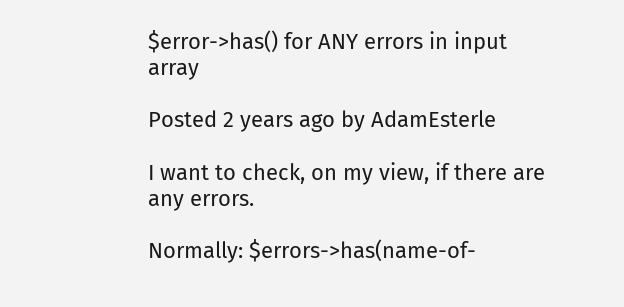$error->has() for ANY errors in input array

Posted 2 years ago by AdamEsterle

I want to check, on my view, if there are any errors.

Normally: $errors->has(name-of-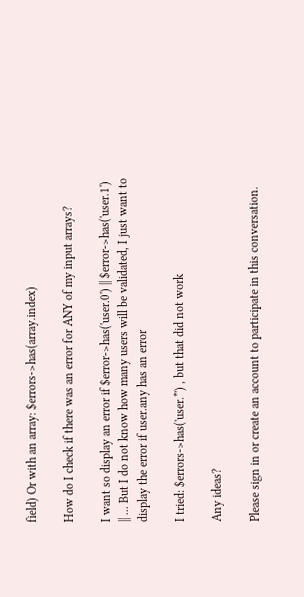field) Or with an array: $errors->has(array.index)

How do I check if there was an error for ANY of my input arrays?

I want so display an error if $error->has('user.0') || $error->has('user.1') || ... But I do not know how many users will be validated, I just want to display the error if user.any has an error

I tried: $errors->has('user.*') , but that did not work

Any ideas?

Please sign in or create an account to participate in this conversation.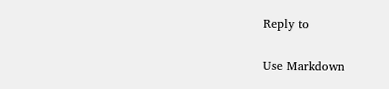Reply to

Use Markdown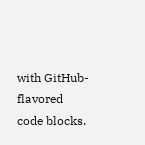with GitHub-flavored code blocks.